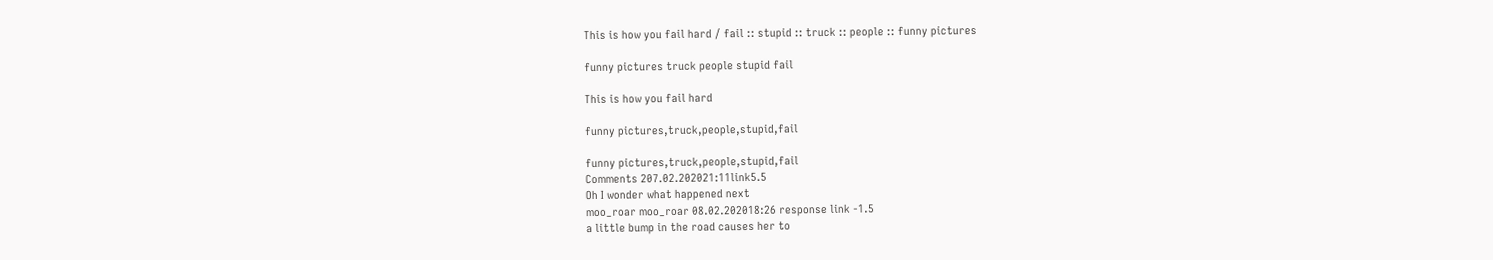This is how you fail hard / fail :: stupid :: truck :: people :: funny pictures

funny pictures truck people stupid fail

This is how you fail hard

funny pictures,truck,people,stupid,fail

funny pictures,truck,people,stupid,fail
Comments 207.02.202021:11link5.5
Oh I wonder what happened next
moo_roar moo_roar 08.02.202018:26 response link -1.5
a little bump in the road causes her to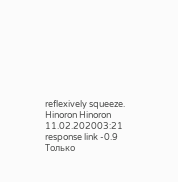reflexively squeeze.
Hinoron Hinoron 11.02.202003:21 response link -0.9
Только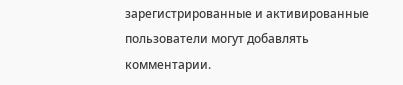зарегистрированные и активированные пользователи могут добавлять комментарии.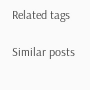Related tags

Similar posts